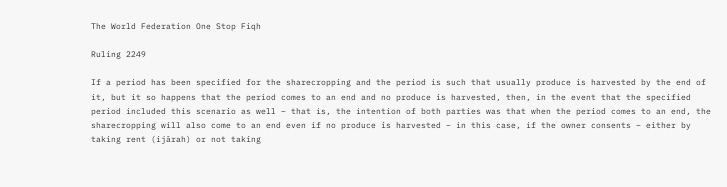The World Federation One Stop Fiqh

Ruling 2249

If a period has been specified for the sharecropping and the period is such that usually produce is harvested by the end of it, but it so happens that the period comes to an end and no produce is harvested, then, in the event that the specified period included this scenario as well – that is, the intention of both parties was that when the period comes to an end, the sharecropping will also come to an end even if no produce is harvested – in this case, if the owner consents – either by taking rent (ijārah) or not taking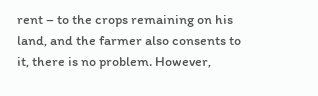rent – to the crops remaining on his land, and the farmer also consents to it, there is no problem. However,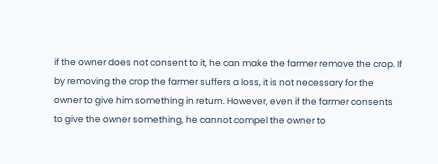if the owner does not consent to it, he can make the farmer remove the crop. If by removing the crop the farmer suffers a loss, it is not necessary for the owner to give him something in return. However, even if the farmer consents to give the owner something, he cannot compel the owner to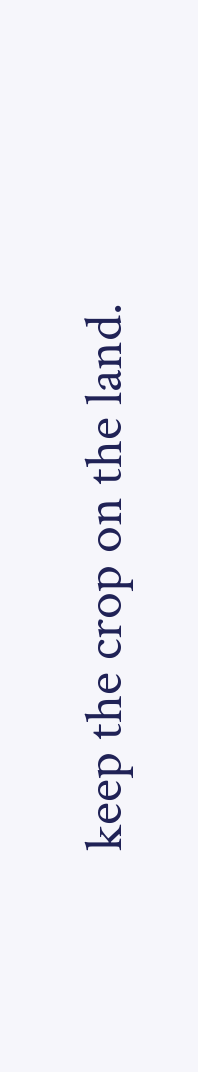keep the crop on the land.